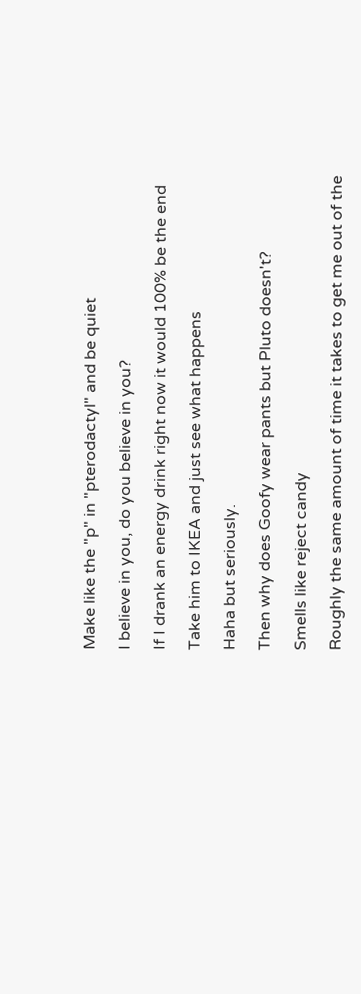Make like the "p" in "pterodactyl" and be quiet

I believe in you, do you believe in you?

If I drank an energy drink right now it would 100% be the end

Take him to IKEA and just see what happens

Haha but seriously.

Then why does Goofy wear pants but Pluto doesn't?

Smells like reject candy

Roughly the same amount of time it takes to get me out of the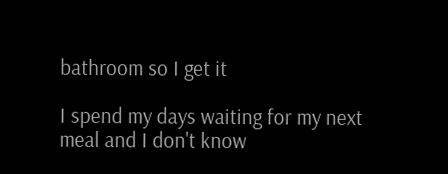bathroom so I get it

I spend my days waiting for my next meal and I don't know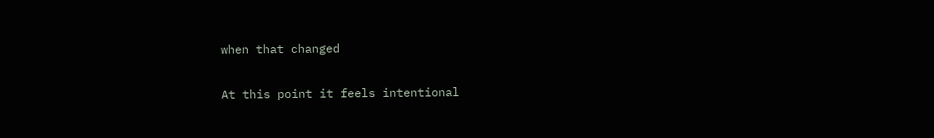when that changed

At this point it feels intentional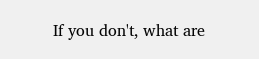If you don't, what are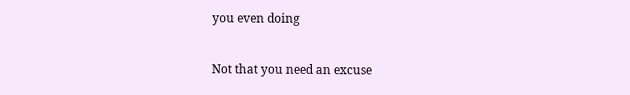you even doing

Not that you need an excuse